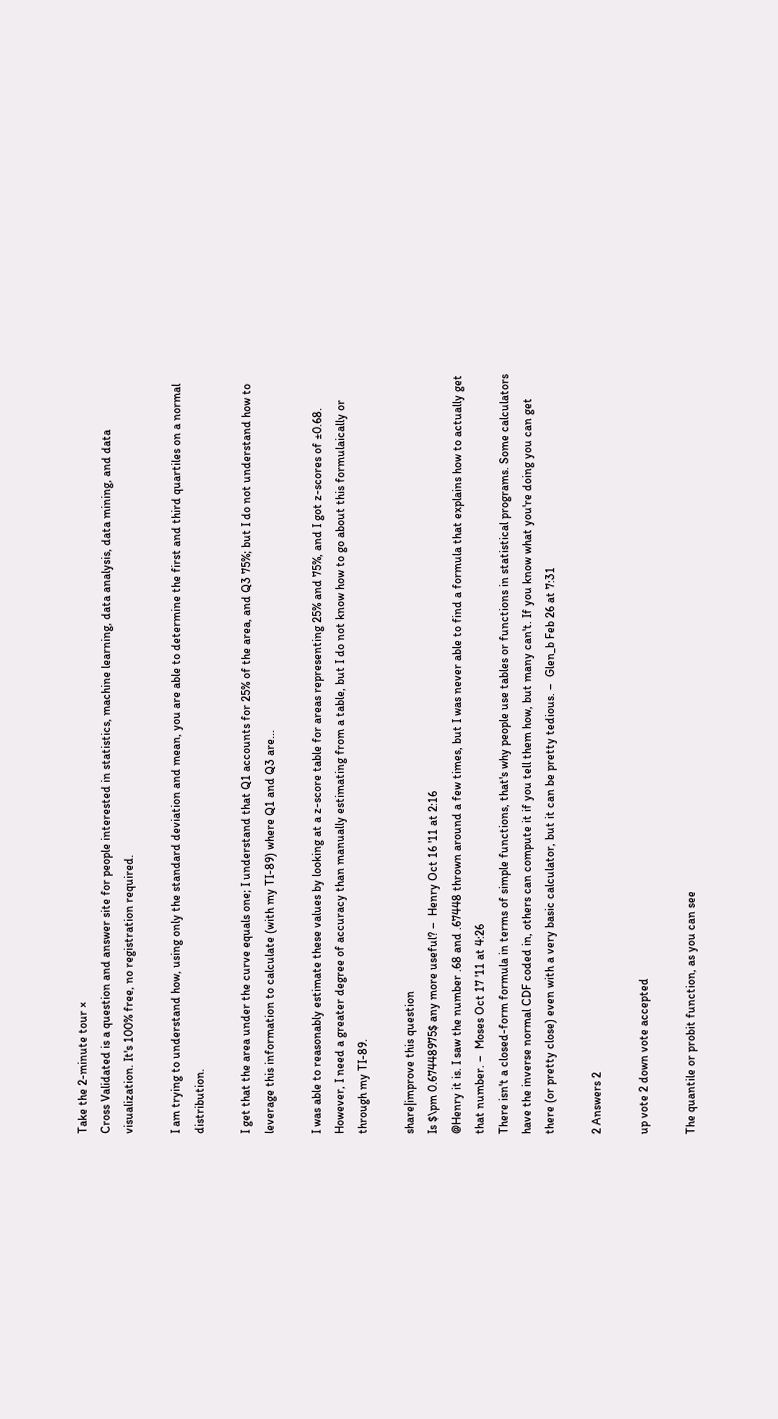Take the 2-minute tour ×
Cross Validated is a question and answer site for people interested in statistics, machine learning, data analysis, data mining, and data visualization. It's 100% free, no registration required.

I am trying to understand how, using only the standard deviation and mean, you are able to determine the first and third quartiles on a normal distribution.

I get that the area under the curve equals one; I understand that Q1 accounts for 25% of the area, and Q3 75%; but I do not understand how to leverage this information to calculate (with my TI-89) where Q1 and Q3 are...

I was able to reasonably estimate these values by looking at a z-score table for areas representing 25% and 75%, and I got z-scores of ±0.68. However, I need a greater degree of accuracy than manually estimating from a table, but I do not know how to go about this formulaically or through my TI-89.

share|improve this question
Is $\pm 0.67448975$ any more useful? –  Henry Oct 16 '11 at 2:16
@Henry it is. I saw the number .68 and .67448 thrown around a few times, but I was never able to find a formula that explains how to actually get that number. –  Moses Oct 17 '11 at 4:26
There isn't a closed-form formula in terms of simple functions, that's why people use tables or functions in statistical programs. Some calculators have the inverse normal CDF coded in, others can compute it if you tell them how, but many can't. If you know what you're doing you can get there (or pretty close) even with a very basic calculator, but it can be pretty tedious. –  Glen_b Feb 26 at 7:31

2 Answers 2

up vote 2 down vote accepted

The quantile or probit function, as you can see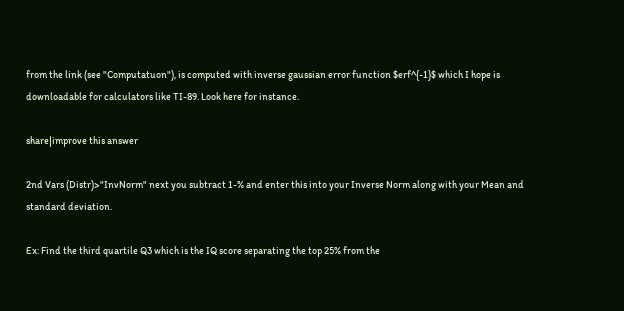from the link (see "Computatuon"), is computed with inverse gaussian error function $erf^{-1}$ which I hope is downloadable for calculators like TI-89. Look here for instance.

share|improve this answer

2nd Vars (Distr)>"InvNorm" next you subtract 1-% and enter this into your Inverse Norm along with your Mean and standard deviation.

Ex: Find the third quartile Q3 which is the IQ score separating the top 25% from the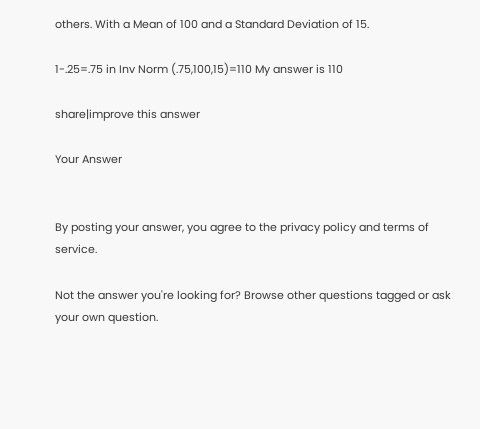others. With a Mean of 100 and a Standard Deviation of 15.

1-.25=.75 in Inv Norm (.75,100,15)=110 My answer is 110

share|improve this answer

Your Answer


By posting your answer, you agree to the privacy policy and terms of service.

Not the answer you're looking for? Browse other questions tagged or ask your own question.